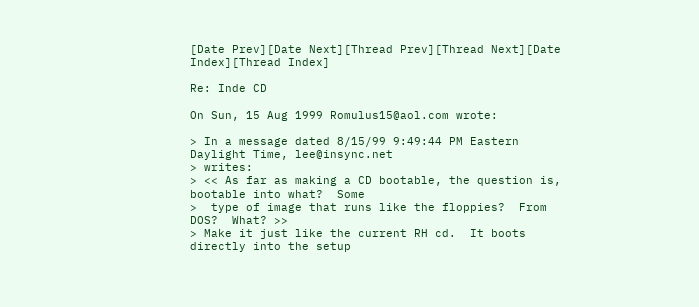[Date Prev][Date Next][Thread Prev][Thread Next][Date Index][Thread Index]

Re: Inde CD

On Sun, 15 Aug 1999 Romulus15@aol.com wrote:

> In a message dated 8/15/99 9:49:44 PM Eastern Daylight Time, lee@insync.net
> writes:
> << As far as making a CD bootable, the question is, bootable into what?  Some
>  type of image that runs like the floppies?  From DOS?  What? >>
> Make it just like the current RH cd.  It boots directly into the setup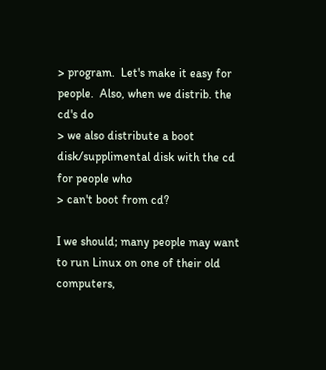> program.  Let's make it easy for people.  Also, when we distrib. the cd's do
> we also distribute a boot disk/supplimental disk with the cd for people who
> can't boot from cd?

I we should; many people may want to run Linux on one of their old
computers,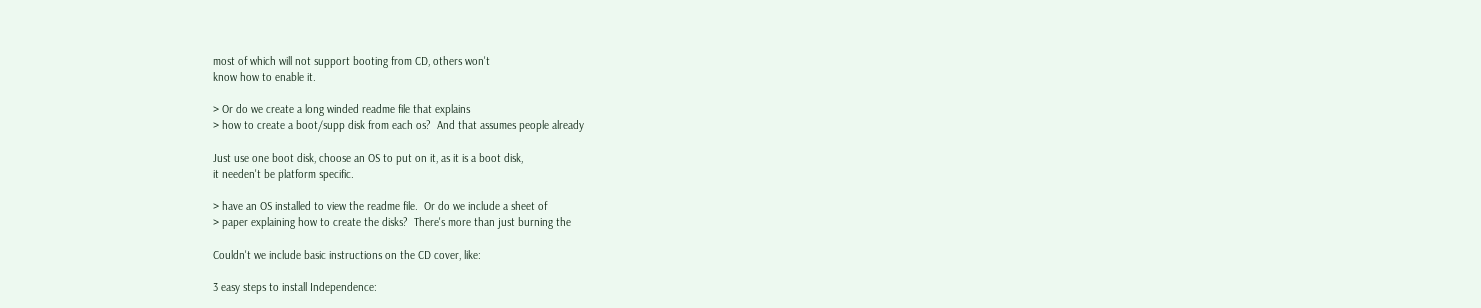most of which will not support booting from CD, others won't
know how to enable it.

> Or do we create a long winded readme file that explains
> how to create a boot/supp disk from each os?  And that assumes people already

Just use one boot disk, choose an OS to put on it, as it is a boot disk,
it needen't be platform specific.

> have an OS installed to view the readme file.  Or do we include a sheet of
> paper explaining how to create the disks?  There's more than just burning the

Couldn't we include basic instructions on the CD cover, like:

3 easy steps to install Independence: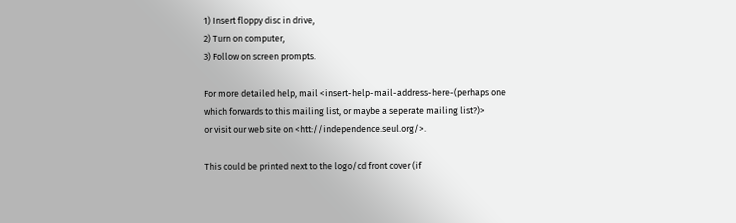1) Insert floppy disc in drive,
2) Turn on computer,
3) Follow on screen prompts.

For more detailed help, mail <insert-help-mail-address-here-(perhaps one
which forwards to this mailing list, or maybe a seperate mailing list?)>
or visit our web site on <htt://independence.seul.org/>.

This could be printed next to the logo/cd front cover (if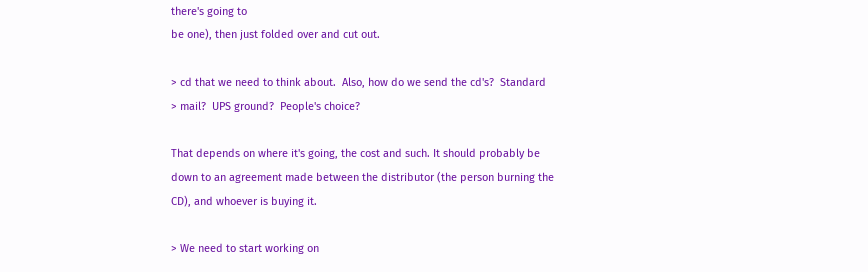there's going to
be one), then just folded over and cut out.

> cd that we need to think about.  Also, how do we send the cd's?  Standard
> mail?  UPS ground?  People's choice?

That depends on where it's going, the cost and such. It should probably be
down to an agreement made between the distributor (the person burning the
CD), and whoever is buying it.

> We need to start working on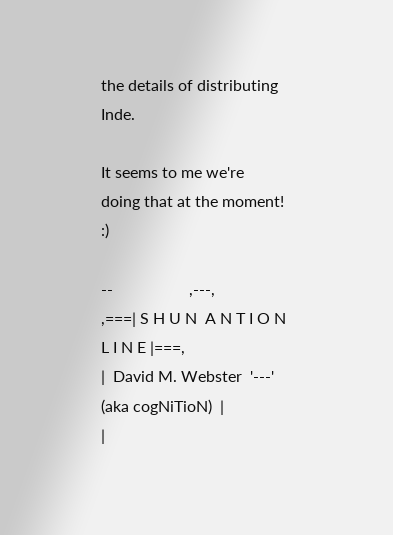the details of distributing Inde.

It seems to me we're doing that at the moment! :)

--                   ,---,
,===| S H U N  A N T I O N L I N E |===,
|  David M. Webster  '---'  (aka cogNiTioN)  |
|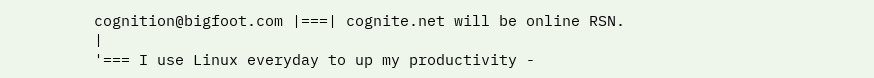cognition@bigfoot.com |===| cognite.net will be online RSN. |
'=== I use Linux everyday to up my productivity -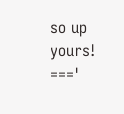so up yours! ==='